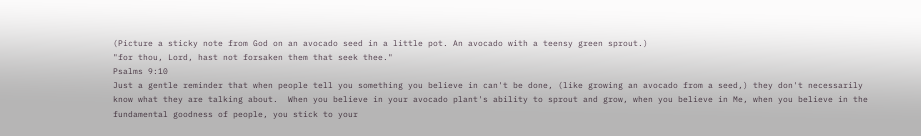(Picture a sticky note from God on an avocado seed in a little pot. An avocado with a teensy green sprout.)
"for thou, Lord, hast not forsaken them that seek thee."
Psalms 9:10
Just a gentle reminder that when people tell you something you believe in can't be done, (like growing an avocado from a seed,) they don't necessarily know what they are talking about.  When you believe in your avocado plant's ability to sprout and grow, when you believe in Me, when you believe in the fundamental goodness of people, you stick to your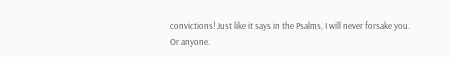convictions! Just like it says in the Psalms, I will never forsake you.
Or anyone.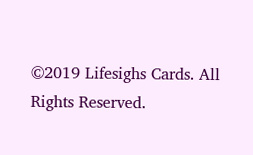©2019 Lifesighs Cards. All Rights Reserved.